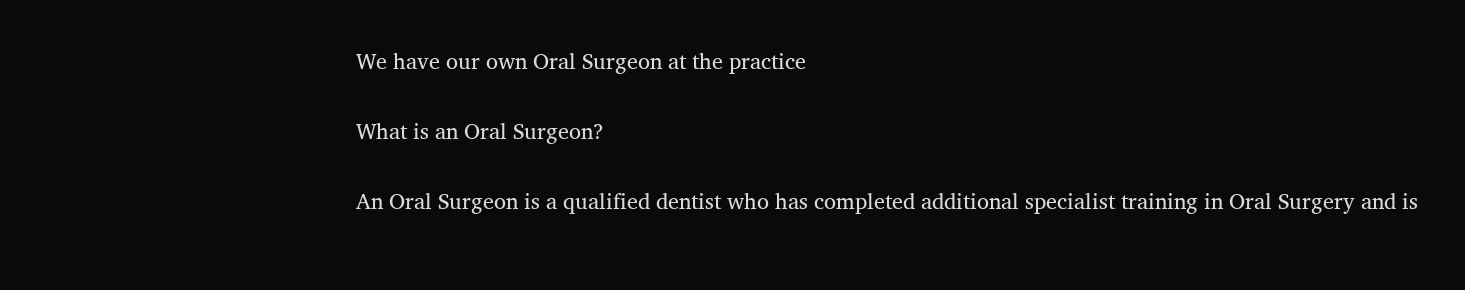We have our own Oral Surgeon at the practice

What is an Oral Surgeon?

An Oral Surgeon is a qualified dentist who has completed additional specialist training in Oral Surgery and is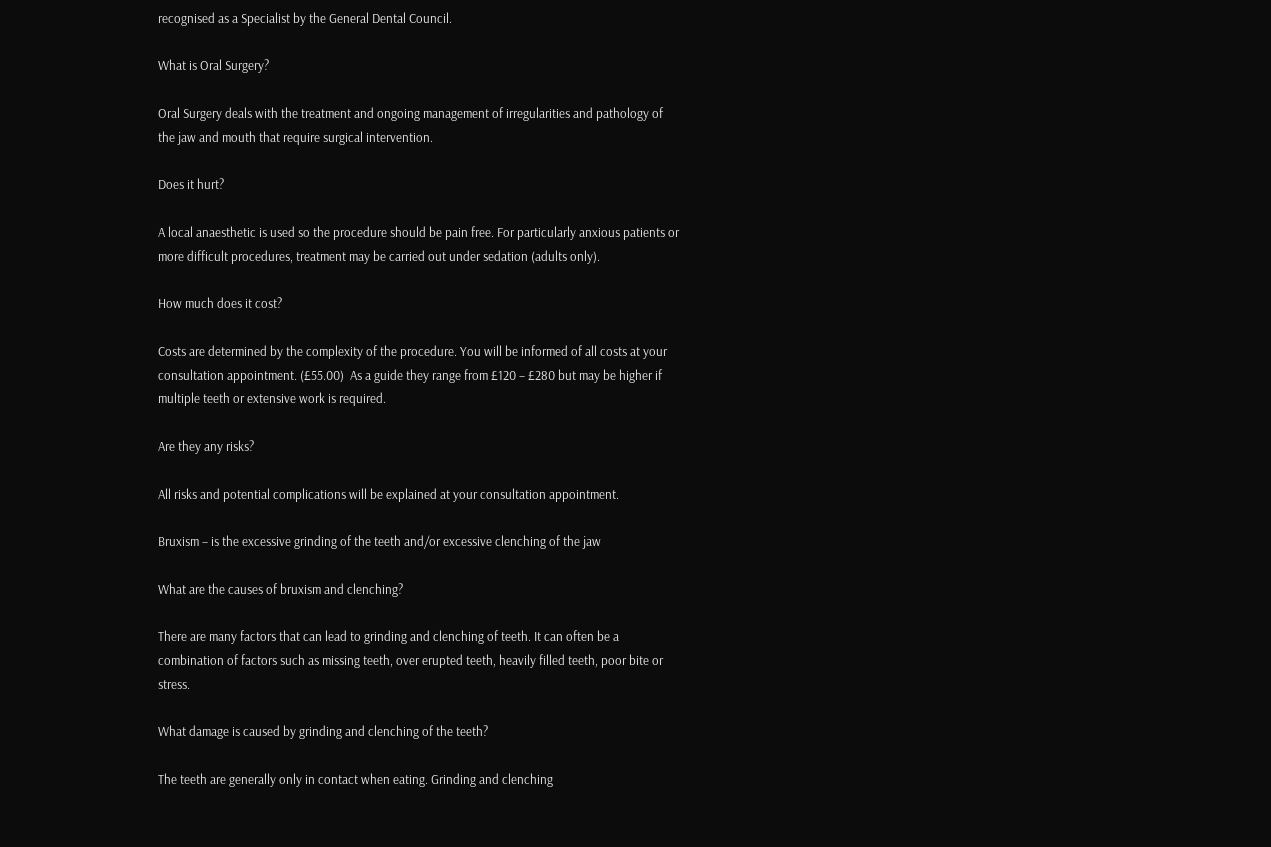recognised as a Specialist by the General Dental Council.

What is Oral Surgery?

Oral Surgery deals with the treatment and ongoing management of irregularities and pathology of the jaw and mouth that require surgical intervention.

Does it hurt?

A local anaesthetic is used so the procedure should be pain free. For particularly anxious patients or more difficult procedures, treatment may be carried out under sedation (adults only).

How much does it cost?

Costs are determined by the complexity of the procedure. You will be informed of all costs at your consultation appointment. (£55.00)  As a guide they range from £120 – £280 but may be higher if multiple teeth or extensive work is required.

Are they any risks?

All risks and potential complications will be explained at your consultation appointment.

Bruxism – is the excessive grinding of the teeth and/or excessive clenching of the jaw

What are the causes of bruxism and clenching?

There are many factors that can lead to grinding and clenching of teeth. It can often be a combination of factors such as missing teeth, over erupted teeth, heavily filled teeth, poor bite or stress.

What damage is caused by grinding and clenching of the teeth?

The teeth are generally only in contact when eating. Grinding and clenching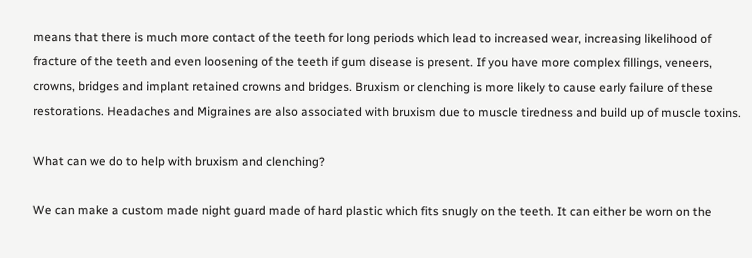means that there is much more contact of the teeth for long periods which lead to increased wear, increasing likelihood of fracture of the teeth and even loosening of the teeth if gum disease is present. If you have more complex fillings, veneers, crowns, bridges and implant retained crowns and bridges. Bruxism or clenching is more likely to cause early failure of these restorations. Headaches and Migraines are also associated with bruxism due to muscle tiredness and build up of muscle toxins.

What can we do to help with bruxism and clenching?

We can make a custom made night guard made of hard plastic which fits snugly on the teeth. It can either be worn on the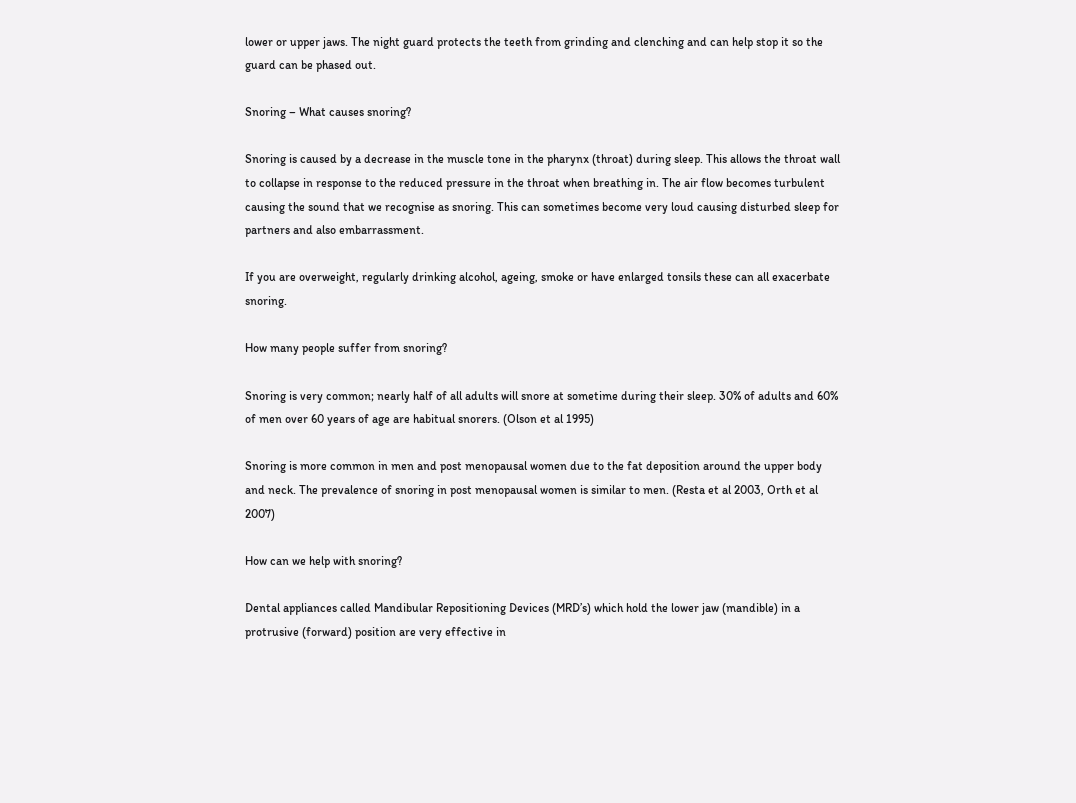lower or upper jaws. The night guard protects the teeth from grinding and clenching and can help stop it so the guard can be phased out.

Snoring – What causes snoring?

Snoring is caused by a decrease in the muscle tone in the pharynx (throat) during sleep. This allows the throat wall to collapse in response to the reduced pressure in the throat when breathing in. The air flow becomes turbulent causing the sound that we recognise as snoring. This can sometimes become very loud causing disturbed sleep for partners and also embarrassment.

If you are overweight, regularly drinking alcohol, ageing, smoke or have enlarged tonsils these can all exacerbate snoring.

How many people suffer from snoring?

Snoring is very common; nearly half of all adults will snore at sometime during their sleep. 30% of adults and 60% of men over 60 years of age are habitual snorers. (Olson et al 1995)

Snoring is more common in men and post menopausal women due to the fat deposition around the upper body and neck. The prevalence of snoring in post menopausal women is similar to men. (Resta et al 2003, Orth et al 2007)

How can we help with snoring?

Dental appliances called Mandibular Repositioning Devices (MRD’s) which hold the lower jaw (mandible) in a protrusive (forward) position are very effective in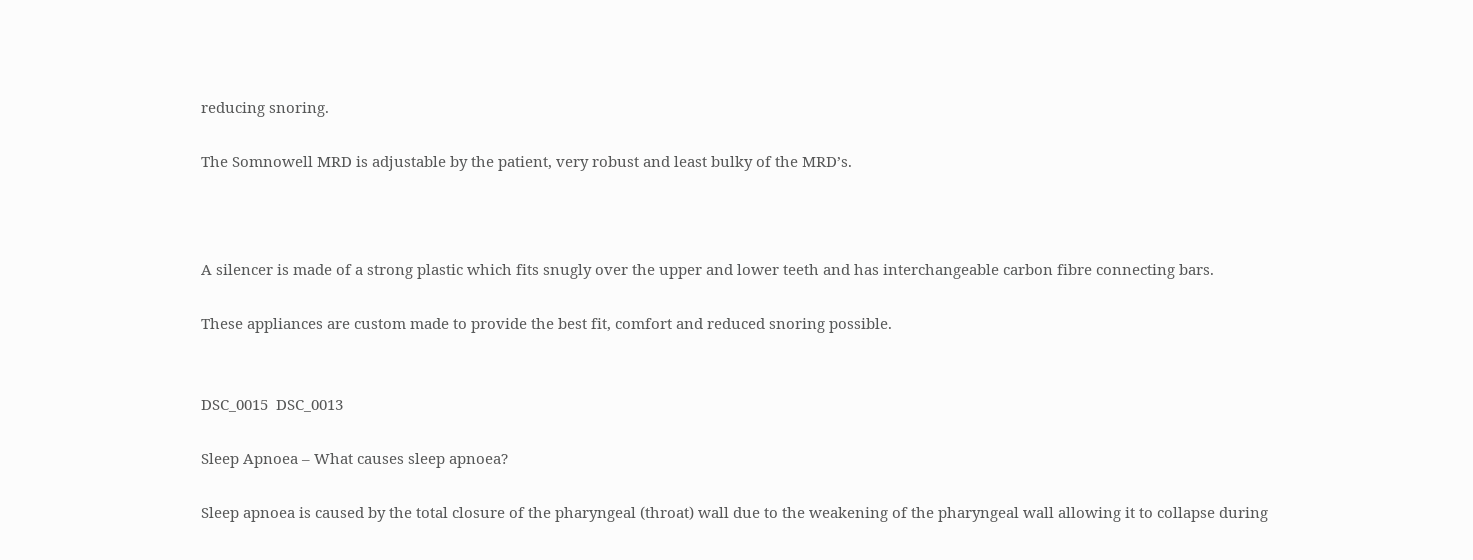reducing snoring.

The Somnowell MRD is adjustable by the patient, very robust and least bulky of the MRD’s.



A silencer is made of a strong plastic which fits snugly over the upper and lower teeth and has interchangeable carbon fibre connecting bars.

These appliances are custom made to provide the best fit, comfort and reduced snoring possible.


DSC_0015  DSC_0013

Sleep Apnoea – What causes sleep apnoea?

Sleep apnoea is caused by the total closure of the pharyngeal (throat) wall due to the weakening of the pharyngeal wall allowing it to collapse during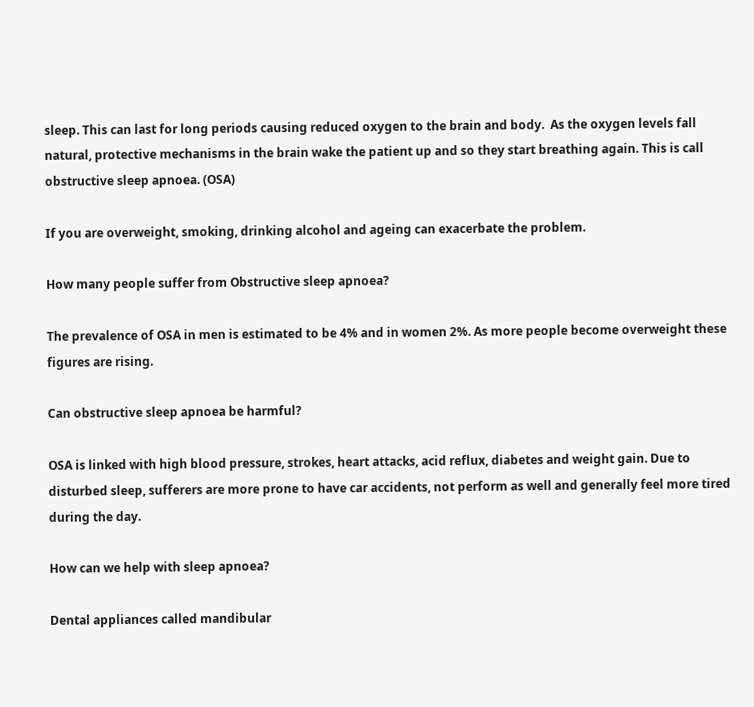sleep. This can last for long periods causing reduced oxygen to the brain and body.  As the oxygen levels fall natural, protective mechanisms in the brain wake the patient up and so they start breathing again. This is call obstructive sleep apnoea. (OSA)

If you are overweight, smoking, drinking alcohol and ageing can exacerbate the problem.

How many people suffer from Obstructive sleep apnoea?

The prevalence of OSA in men is estimated to be 4% and in women 2%. As more people become overweight these figures are rising.

Can obstructive sleep apnoea be harmful?

OSA is linked with high blood pressure, strokes, heart attacks, acid reflux, diabetes and weight gain. Due to disturbed sleep, sufferers are more prone to have car accidents, not perform as well and generally feel more tired during the day.

How can we help with sleep apnoea?

Dental appliances called mandibular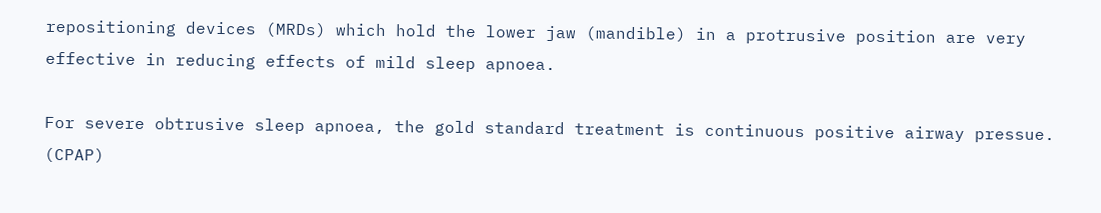repositioning devices (MRDs) which hold the lower jaw (mandible) in a protrusive position are very effective in reducing effects of mild sleep apnoea.

For severe obtrusive sleep apnoea, the gold standard treatment is continuous positive airway pressue. (CPAP)